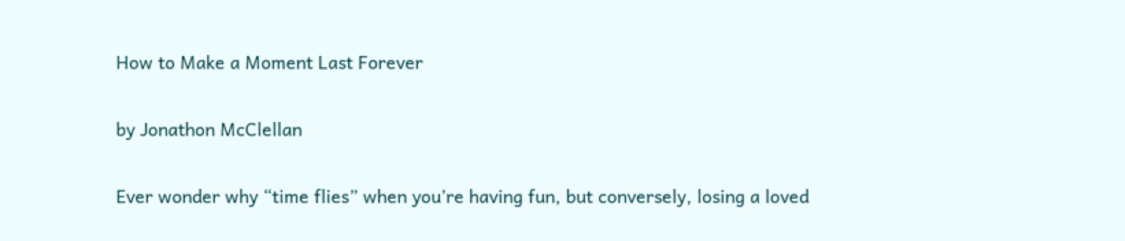How to Make a Moment Last Forever

by Jonathon McClellan

Ever wonder why “time flies” when you’re having fun, but conversely, losing a loved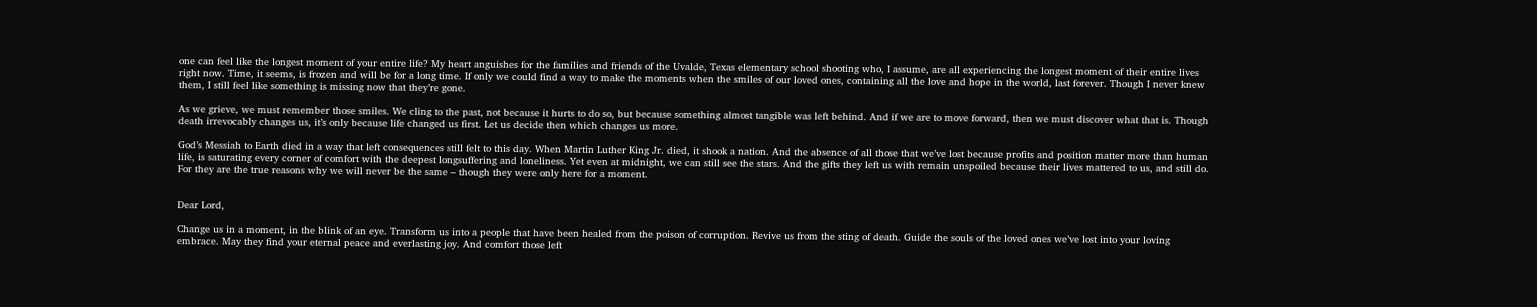one can feel like the longest moment of your entire life? My heart anguishes for the families and friends of the Uvalde, Texas elementary school shooting who, I assume, are all experiencing the longest moment of their entire lives right now. Time, it seems, is frozen and will be for a long time. If only we could find a way to make the moments when the smiles of our loved ones, containing all the love and hope in the world, last forever. Though I never knew them, I still feel like something is missing now that they’re gone.

As we grieve, we must remember those smiles. We cling to the past, not because it hurts to do so, but because something almost tangible was left behind. And if we are to move forward, then we must discover what that is. Though death irrevocably changes us, it’s only because life changed us first. Let us decide then which changes us more.

God’s Messiah to Earth died in a way that left consequences still felt to this day. When Martin Luther King Jr. died, it shook a nation. And the absence of all those that we’ve lost because profits and position matter more than human life, is saturating every corner of comfort with the deepest longsuffering and loneliness. Yet even at midnight, we can still see the stars. And the gifts they left us with remain unspoiled because their lives mattered to us, and still do. For they are the true reasons why we will never be the same – though they were only here for a moment.


Dear Lord,

Change us in a moment, in the blink of an eye. Transform us into a people that have been healed from the poison of corruption. Revive us from the sting of death. Guide the souls of the loved ones we’ve lost into your loving embrace. May they find your eternal peace and everlasting joy. And comfort those left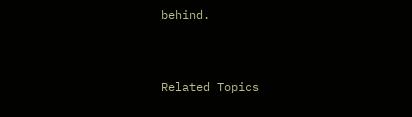behind.


Related Topics